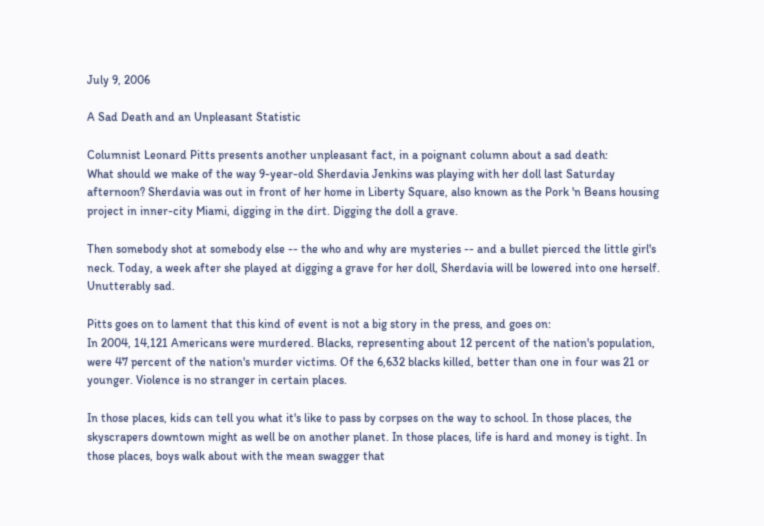July 9, 2006

A Sad Death and an Unpleasant Statistic

Columnist Leonard Pitts presents another unpleasant fact, in a poignant column about a sad death:
What should we make of the way 9-year-old Sherdavia Jenkins was playing with her doll last Saturday afternoon? Sherdavia was out in front of her home in Liberty Square, also known as the Pork 'n Beans housing project in inner-city Miami, digging in the dirt. Digging the doll a grave.

Then somebody shot at somebody else -- the who and why are mysteries -- and a bullet pierced the little girl's neck. Today, a week after she played at digging a grave for her doll, Sherdavia will be lowered into one herself.
Unutterably sad.

Pitts goes on to lament that this kind of event is not a big story in the press, and goes on:
In 2004, 14,121 Americans were murdered. Blacks, representing about 12 percent of the nation's population, were 47 percent of the nation's murder victims. Of the 6,632 blacks killed, better than one in four was 21 or younger. Violence is no stranger in certain places.

In those places, kids can tell you what it's like to pass by corpses on the way to school. In those places, the skyscrapers downtown might as well be on another planet. In those places, life is hard and money is tight. In those places, boys walk about with the mean swagger that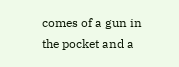comes of a gun in the pocket and a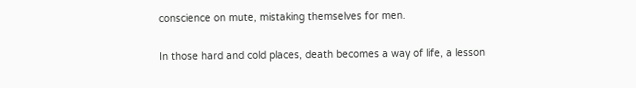conscience on mute, mistaking themselves for men.

In those hard and cold places, death becomes a way of life, a lesson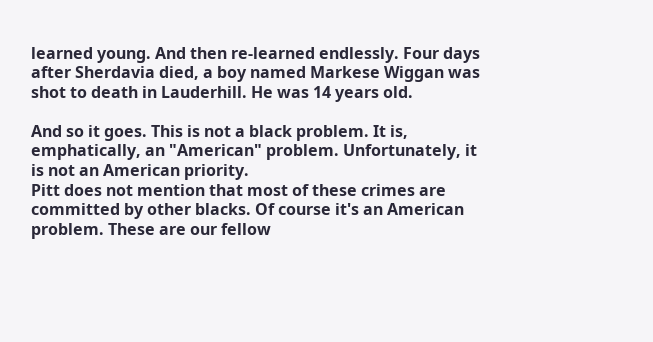learned young. And then re-learned endlessly. Four days after Sherdavia died, a boy named Markese Wiggan was shot to death in Lauderhill. He was 14 years old.

And so it goes. This is not a black problem. It is, emphatically, an "American" problem. Unfortunately, it is not an American priority.
Pitt does not mention that most of these crimes are committed by other blacks. Of course it's an American problem. These are our fellow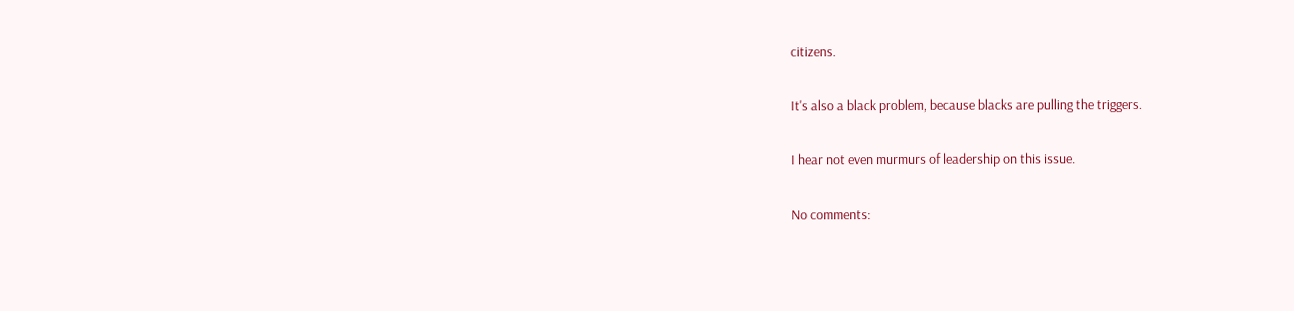citizens.

It's also a black problem, because blacks are pulling the triggers.

I hear not even murmurs of leadership on this issue.

No comments: